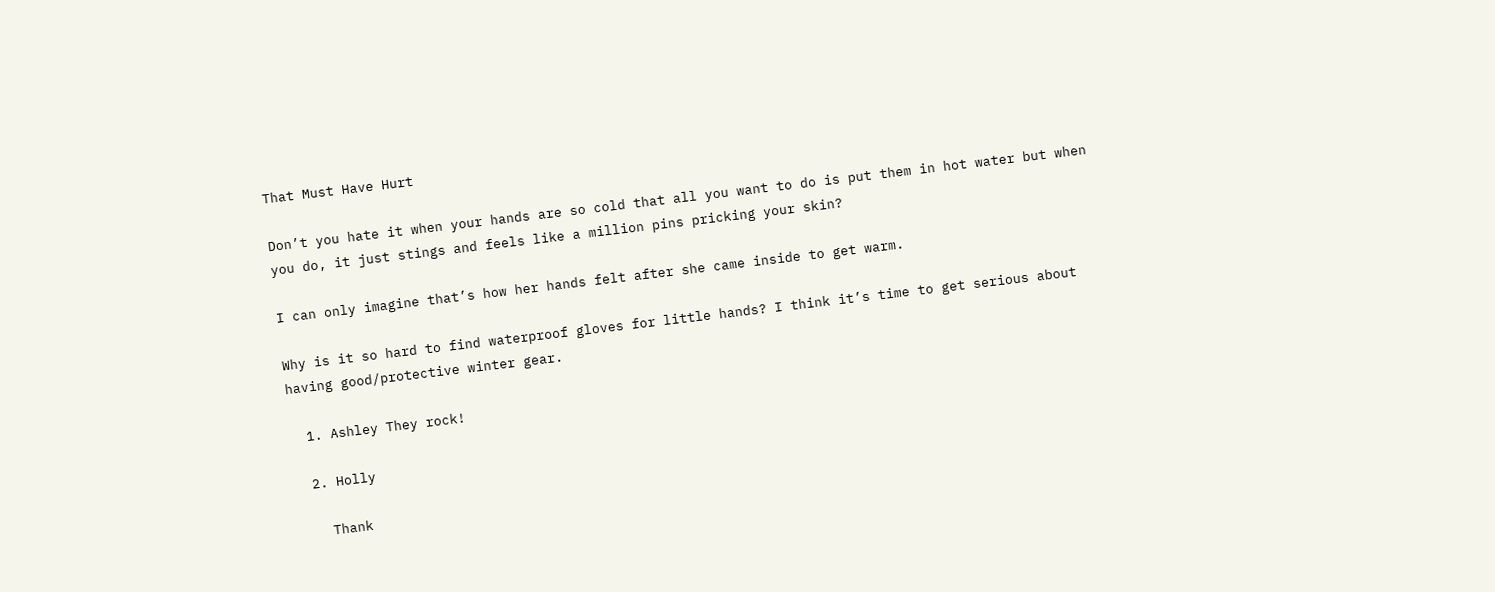That Must Have Hurt

Don’t you hate it when your hands are so cold that all you want to do is put them in hot water but when you do, it just stings and feels like a million pins pricking your skin?

I can only imagine that’s how her hands felt after she came inside to get warm.

Why is it so hard to find waterproof gloves for little hands? I think it’s time to get serious about having good/protective winter gear.

  1. Ashley They rock!

  2. Holly

    Thank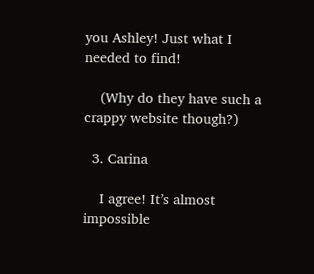you Ashley! Just what I needed to find!

    (Why do they have such a crappy website though?)

  3. Carina

    I agree! It’s almost impossible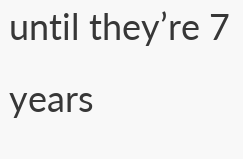until they’re 7 years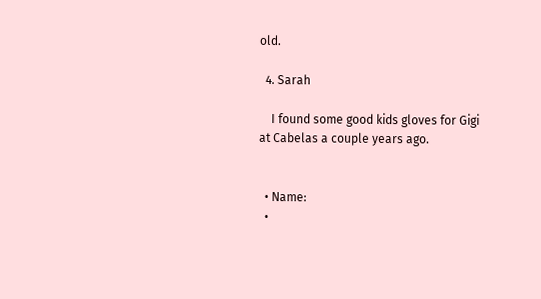old.

  4. Sarah

    I found some good kids gloves for Gigi at Cabelas a couple years ago.


  • Name:
  •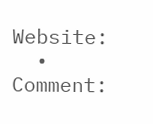Website:
  • Comment: